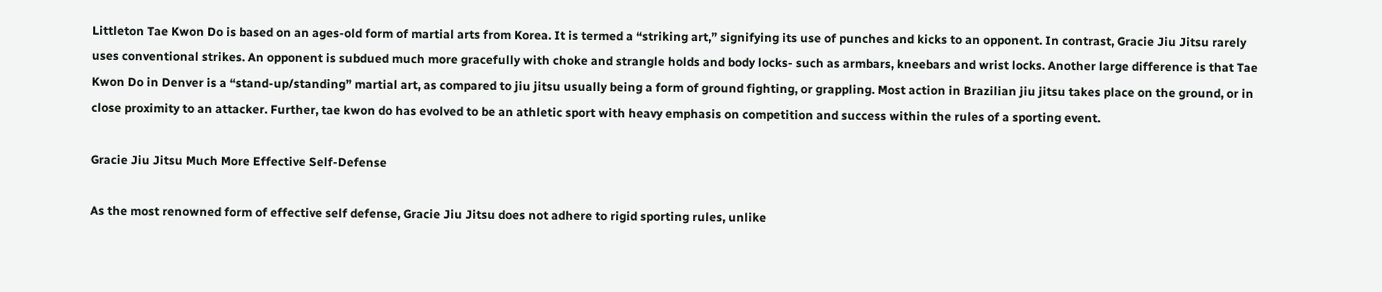Littleton Tae Kwon Do is based on an ages-old form of martial arts from Korea. It is termed a “striking art,” signifying its use of punches and kicks to an opponent. In contrast, Gracie Jiu Jitsu rarely uses conventional strikes. An opponent is subdued much more gracefully with choke and strangle holds and body locks- such as armbars, kneebars and wrist locks. Another large difference is that Tae Kwon Do in Denver is a “stand-up/standing” martial art, as compared to jiu jitsu usually being a form of ground fighting, or grappling. Most action in Brazilian jiu jitsu takes place on the ground, or in close proximity to an attacker. Further, tae kwon do has evolved to be an athletic sport with heavy emphasis on competition and success within the rules of a sporting event.

Gracie Jiu Jitsu Much More Effective Self-Defense

As the most renowned form of effective self defense, Gracie Jiu Jitsu does not adhere to rigid sporting rules, unlike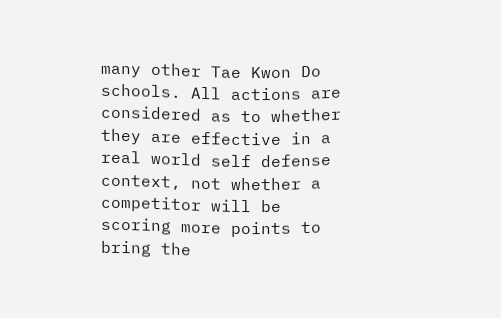many other Tae Kwon Do schools. All actions are considered as to whether they are effective in a real world self defense context, not whether a competitor will be scoring more points to bring the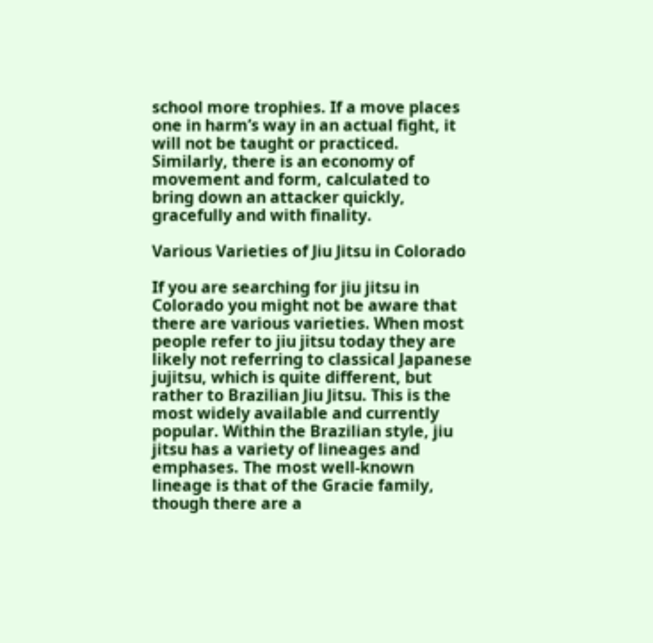school more trophies. If a move places one in harm’s way in an actual fight, it will not be taught or practiced. Similarly, there is an economy of movement and form, calculated to bring down an attacker quickly, gracefully and with finality.

Various Varieties of Jiu Jitsu in Colorado

If you are searching for jiu jitsu in Colorado you might not be aware that there are various varieties. When most people refer to jiu jitsu today they are likely not referring to classical Japanese jujitsu, which is quite different, but rather to Brazilian Jiu Jitsu. This is the most widely available and currently popular. Within the Brazilian style, jiu jitsu has a variety of lineages and emphases. The most well-known lineage is that of the Gracie family, though there are a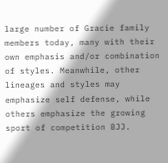large number of Gracie family members today, many with their own emphasis and/or combination of styles. Meanwhile, other lineages and styles may emphasize self defense, while others emphasize the growing sport of competition BJJ.